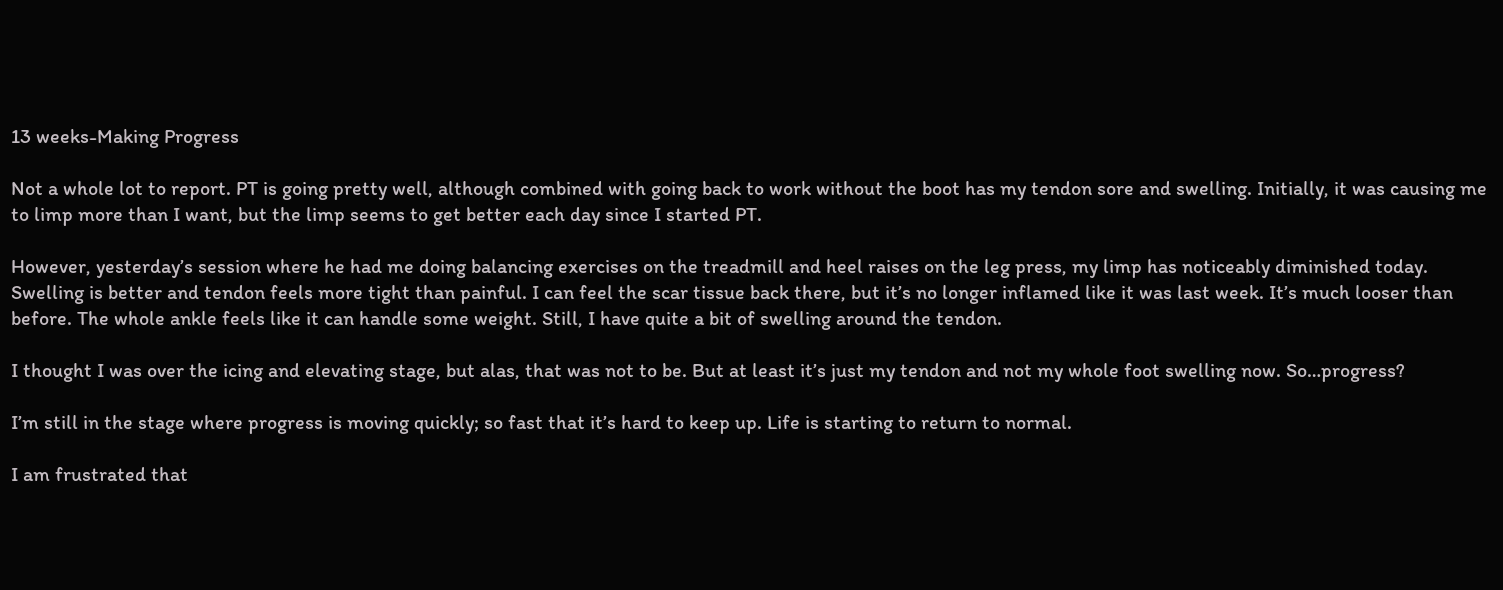13 weeks-Making Progress

Not a whole lot to report. PT is going pretty well, although combined with going back to work without the boot has my tendon sore and swelling. Initially, it was causing me to limp more than I want, but the limp seems to get better each day since I started PT.

However, yesterday’s session where he had me doing balancing exercises on the treadmill and heel raises on the leg press, my limp has noticeably diminished today. Swelling is better and tendon feels more tight than painful. I can feel the scar tissue back there, but it’s no longer inflamed like it was last week. It’s much looser than before. The whole ankle feels like it can handle some weight. Still, I have quite a bit of swelling around the tendon.

I thought I was over the icing and elevating stage, but alas, that was not to be. But at least it’s just my tendon and not my whole foot swelling now. So…progress?

I’m still in the stage where progress is moving quickly; so fast that it’s hard to keep up. Life is starting to return to normal.

I am frustrated that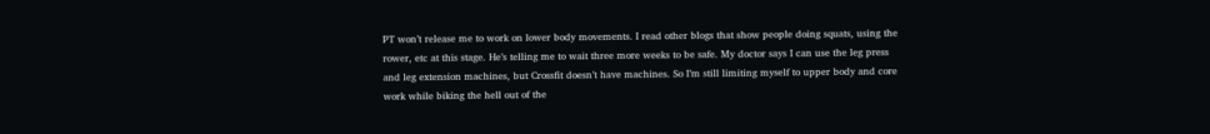PT won’t release me to work on lower body movements. I read other blogs that show people doing squats, using the rower, etc at this stage. He’s telling me to wait three more weeks to be safe. My doctor says I can use the leg press and leg extension machines, but Crossfit doesn’t have machines. So I’m still limiting myself to upper body and core work while biking the hell out of the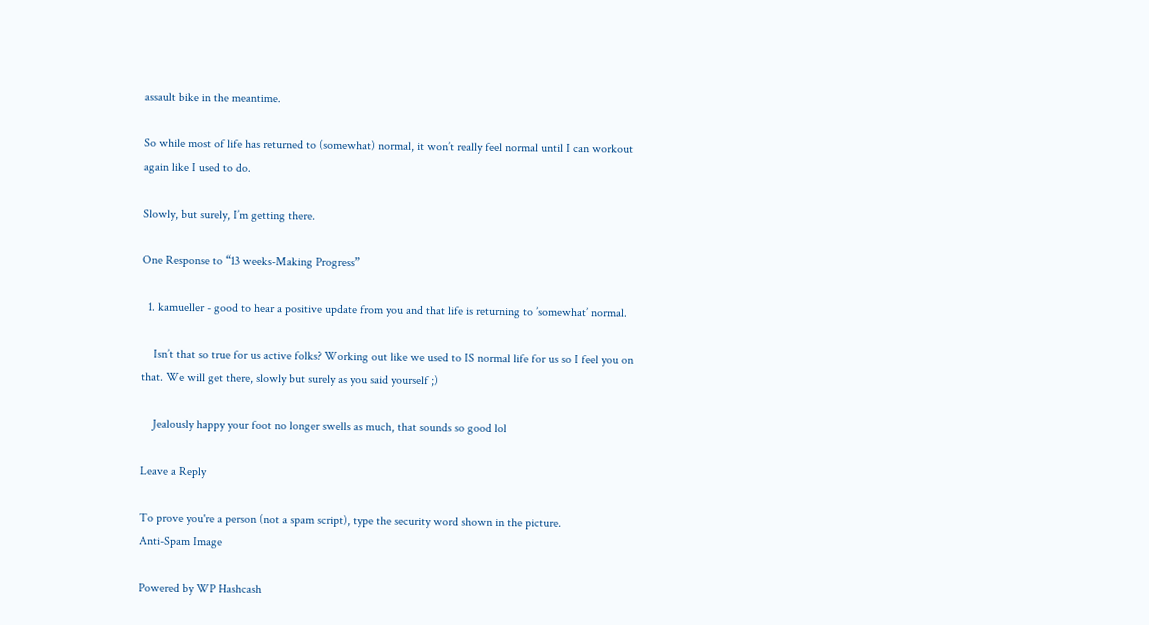assault bike in the meantime.

So while most of life has returned to (somewhat) normal, it won’t really feel normal until I can workout again like I used to do.

Slowly, but surely, I’m getting there.

One Response to “13 weeks-Making Progress”

  1. kamueller - good to hear a positive update from you and that life is returning to ’somewhat’ normal.

    Isn’t that so true for us active folks? Working out like we used to IS normal life for us so I feel you on that. We will get there, slowly but surely as you said yourself ;)

    Jealously happy your foot no longer swells as much, that sounds so good lol

Leave a Reply

To prove you're a person (not a spam script), type the security word shown in the picture.
Anti-Spam Image

Powered by WP Hashcash